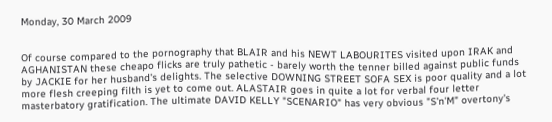Monday, 30 March 2009


Of course compared to the pornography that BLAIR and his NEWT LABOURITES visited upon IRAK and AGHANISTAN these cheapo flicks are truly pathetic - barely worth the tenner billed against public funds by JACKIE for her husband's delights. The selective DOWNING STREET SOFA SEX is poor quality and a lot more flesh creeping filth is yet to come out. ALASTAIR goes in quite a lot for verbal four letter masterbatory gratification. The ultimate DAVID KELLY "SCENARIO" has very obvious "S'n'M" overtony's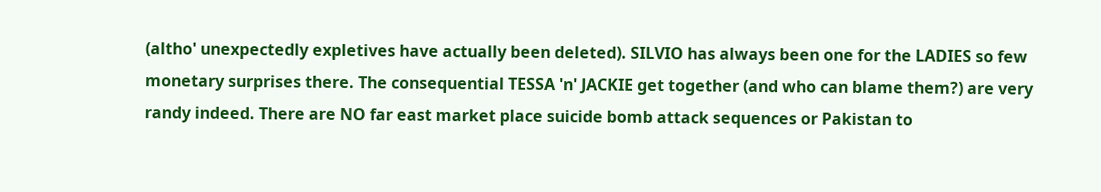(altho' unexpectedly expletives have actually been deleted). SILVIO has always been one for the LADIES so few monetary surprises there. The consequential TESSA 'n' JACKIE get together (and who can blame them?) are very randy indeed. There are NO far east market place suicide bomb attack sequences or Pakistan to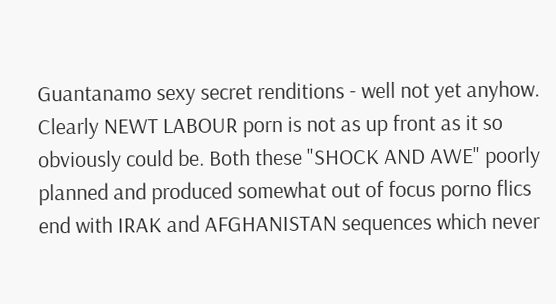Guantanamo sexy secret renditions - well not yet anyhow. Clearly NEWT LABOUR porn is not as up front as it so obviously could be. Both these "SHOCK AND AWE" poorly planned and produced somewhat out of focus porno flics end with IRAK and AFGHANISTAN sequences which never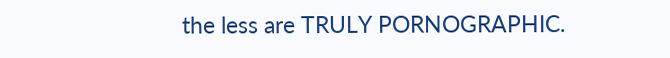the less are TRULY PORNOGRAPHIC.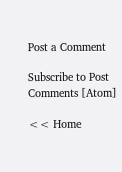Post a Comment

Subscribe to Post Comments [Atom]

<< Home